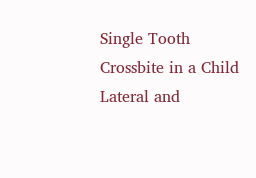Single Tooth Crossbite in a Child
Lateral and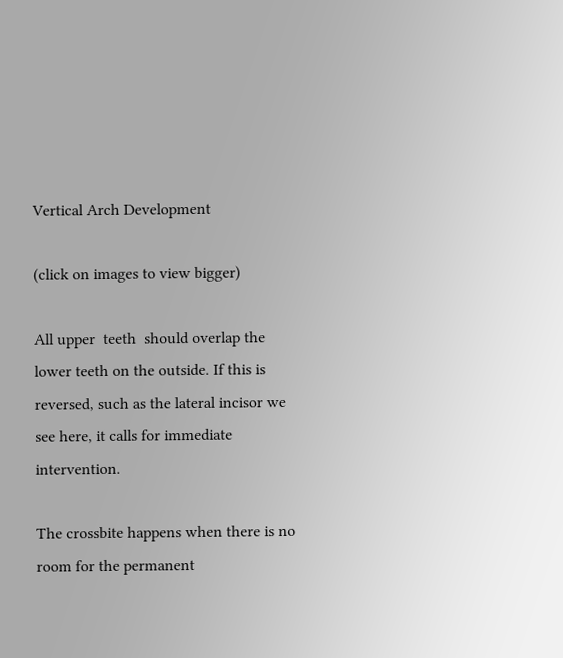Vertical Arch Development

(click on images to view bigger)

All upper  teeth  should overlap the lower teeth on the outside. If this is reversed, such as the lateral incisor we see here, it calls for immediate intervention.

The crossbite happens when there is no room for the permanent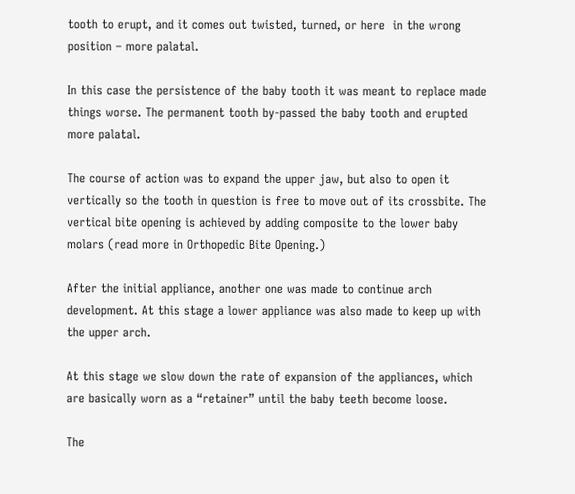tooth to erupt, and it comes out twisted, turned, or here  in the wrong position – more palatal.

In this case the persistence of the baby tooth it was meant to replace made things worse. The permanent tooth by-passed the baby tooth and erupted more palatal.

The course of action was to expand the upper jaw, but also to open it vertically so the tooth in question is free to move out of its crossbite. The vertical bite opening is achieved by adding composite to the lower baby molars (read more in Orthopedic Bite Opening.)

After the initial appliance, another one was made to continue arch development. At this stage a lower appliance was also made to keep up with the upper arch.

At this stage we slow down the rate of expansion of the appliances, which are basically worn as a “retainer” until the baby teeth become loose.

The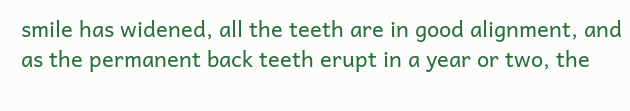smile has widened, all the teeth are in good alignment, and as the permanent back teeth erupt in a year or two, the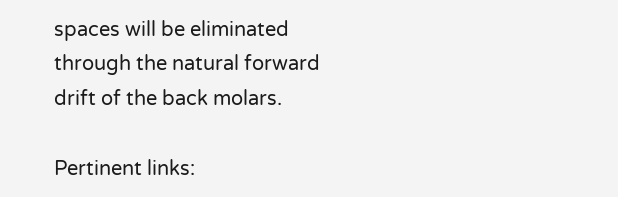spaces will be eliminated through the natural forward drift of the back molars.

Pertinent links: